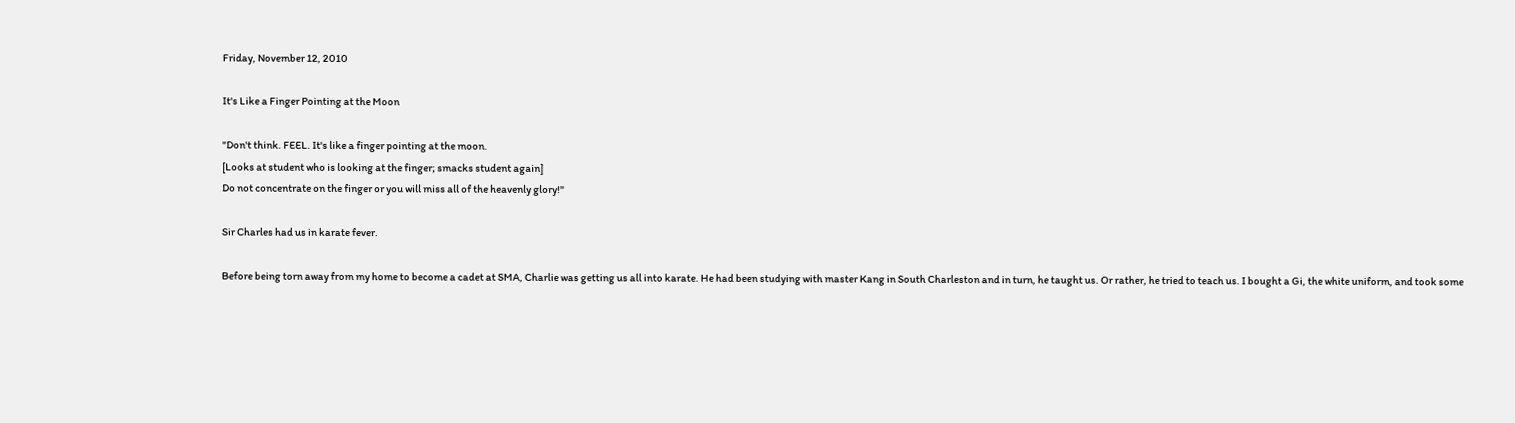Friday, November 12, 2010

It's Like a Finger Pointing at the Moon

"Don't think. FEEL. It's like a finger pointing at the moon.
[Looks at student who is looking at the finger; smacks student again]
Do not concentrate on the finger or you will miss all of the heavenly glory!"

Sir Charles had us in karate fever.

Before being torn away from my home to become a cadet at SMA, Charlie was getting us all into karate. He had been studying with master Kang in South Charleston and in turn, he taught us. Or rather, he tried to teach us. I bought a Gi, the white uniform, and took some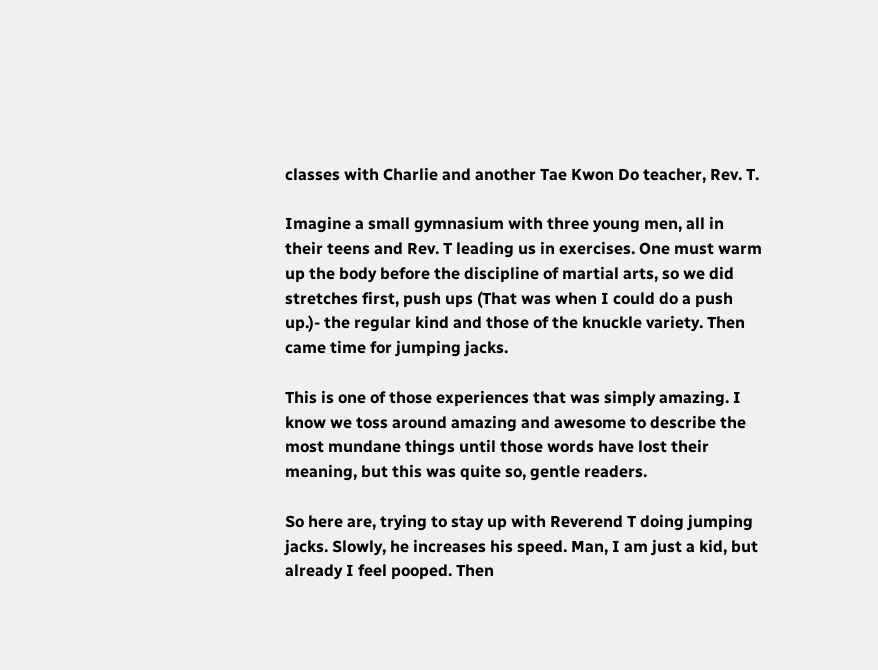classes with Charlie and another Tae Kwon Do teacher, Rev. T.

Imagine a small gymnasium with three young men, all in their teens and Rev. T leading us in exercises. One must warm up the body before the discipline of martial arts, so we did stretches first, push ups (That was when I could do a push up.)- the regular kind and those of the knuckle variety. Then came time for jumping jacks.

This is one of those experiences that was simply amazing. I know we toss around amazing and awesome to describe the most mundane things until those words have lost their meaning, but this was quite so, gentle readers.

So here are, trying to stay up with Reverend T doing jumping jacks. Slowly, he increases his speed. Man, I am just a kid, but already I feel pooped. Then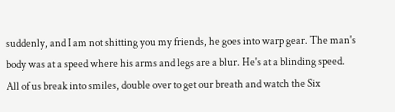suddenly, and I am not shitting you my friends, he goes into warp gear. The man's body was at a speed where his arms and legs are a blur. He's at a blinding speed. All of us break into smiles, double over to get our breath and watch the Six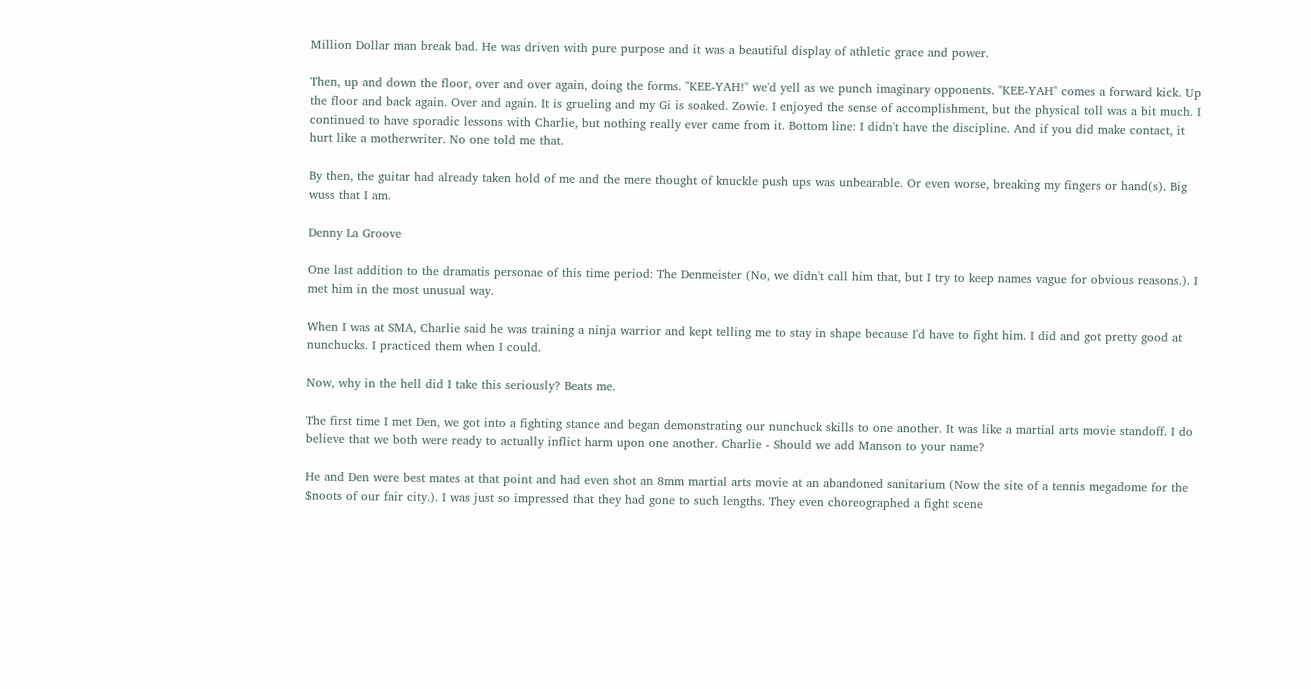Million Dollar man break bad. He was driven with pure purpose and it was a beautiful display of athletic grace and power.

Then, up and down the floor, over and over again, doing the forms. "KEE-YAH!" we'd yell as we punch imaginary opponents. "KEE-YAH" comes a forward kick. Up the floor and back again. Over and again. It is grueling and my Gi is soaked. Zowie. I enjoyed the sense of accomplishment, but the physical toll was a bit much. I continued to have sporadic lessons with Charlie, but nothing really ever came from it. Bottom line: I didn't have the discipline. And if you did make contact, it hurt like a motherwriter. No one told me that.

By then, the guitar had already taken hold of me and the mere thought of knuckle push ups was unbearable. Or even worse, breaking my fingers or hand(s). Big wuss that I am.

Denny La Groove

One last addition to the dramatis personae of this time period: The Denmeister (No, we didn't call him that, but I try to keep names vague for obvious reasons.). I met him in the most unusual way.

When I was at SMA, Charlie said he was training a ninja warrior and kept telling me to stay in shape because I'd have to fight him. I did and got pretty good at nunchucks. I practiced them when I could.

Now, why in the hell did I take this seriously? Beats me.

The first time I met Den, we got into a fighting stance and began demonstrating our nunchuck skills to one another. It was like a martial arts movie standoff. I do believe that we both were ready to actually inflict harm upon one another. Charlie - Should we add Manson to your name?

He and Den were best mates at that point and had even shot an 8mm martial arts movie at an abandoned sanitarium (Now the site of a tennis megadome for the $noots of our fair city.). I was just so impressed that they had gone to such lengths. They even choreographed a fight scene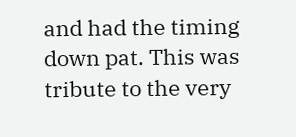and had the timing down pat. This was tribute to the very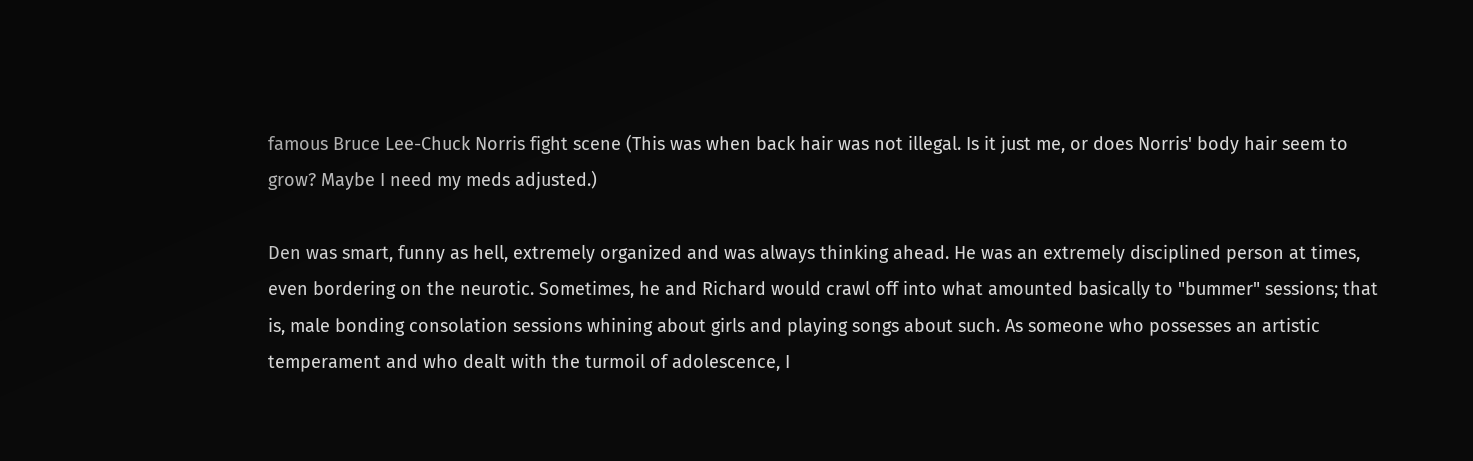famous Bruce Lee-Chuck Norris fight scene (This was when back hair was not illegal. Is it just me, or does Norris' body hair seem to grow? Maybe I need my meds adjusted.)

Den was smart, funny as hell, extremely organized and was always thinking ahead. He was an extremely disciplined person at times, even bordering on the neurotic. Sometimes, he and Richard would crawl off into what amounted basically to "bummer" sessions; that is, male bonding consolation sessions whining about girls and playing songs about such. As someone who possesses an artistic temperament and who dealt with the turmoil of adolescence, I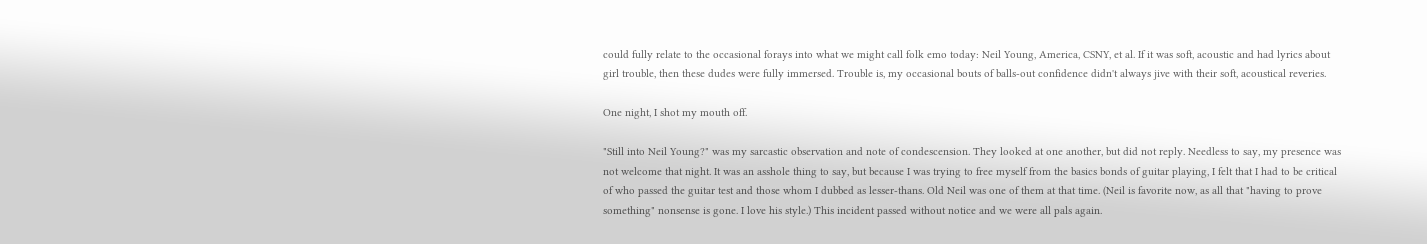could fully relate to the occasional forays into what we might call folk emo today: Neil Young, America, CSNY, et al. If it was soft, acoustic and had lyrics about girl trouble, then these dudes were fully immersed. Trouble is, my occasional bouts of balls-out confidence didn't always jive with their soft, acoustical reveries.

One night, I shot my mouth off.

"Still into Neil Young?" was my sarcastic observation and note of condescension. They looked at one another, but did not reply. Needless to say, my presence was not welcome that night. It was an asshole thing to say, but because I was trying to free myself from the basics bonds of guitar playing, I felt that I had to be critical of who passed the guitar test and those whom I dubbed as lesser-thans. Old Neil was one of them at that time. (Neil is favorite now, as all that "having to prove something" nonsense is gone. I love his style.) This incident passed without notice and we were all pals again.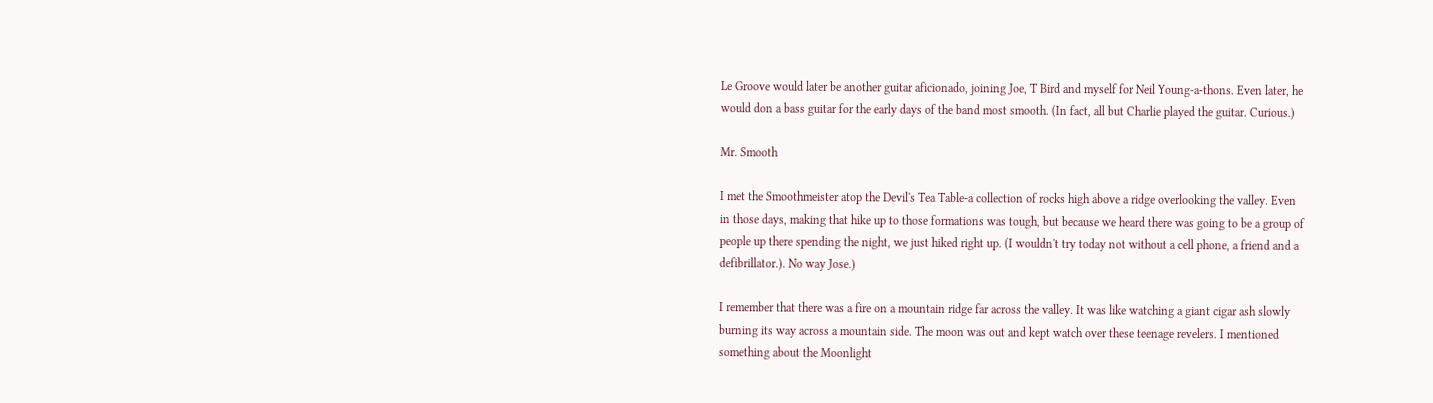Le Groove would later be another guitar aficionado, joining Joe, T Bird and myself for Neil Young-a-thons. Even later, he would don a bass guitar for the early days of the band most smooth. (In fact, all but Charlie played the guitar. Curious.)

Mr. Smooth

I met the Smoothmeister atop the Devil's Tea Table-a collection of rocks high above a ridge overlooking the valley. Even in those days, making that hike up to those formations was tough, but because we heard there was going to be a group of people up there spending the night, we just hiked right up. (I wouldn't try today not without a cell phone, a friend and a defibrillator.). No way Jose.)

I remember that there was a fire on a mountain ridge far across the valley. It was like watching a giant cigar ash slowly burning its way across a mountain side. The moon was out and kept watch over these teenage revelers. I mentioned something about the Moonlight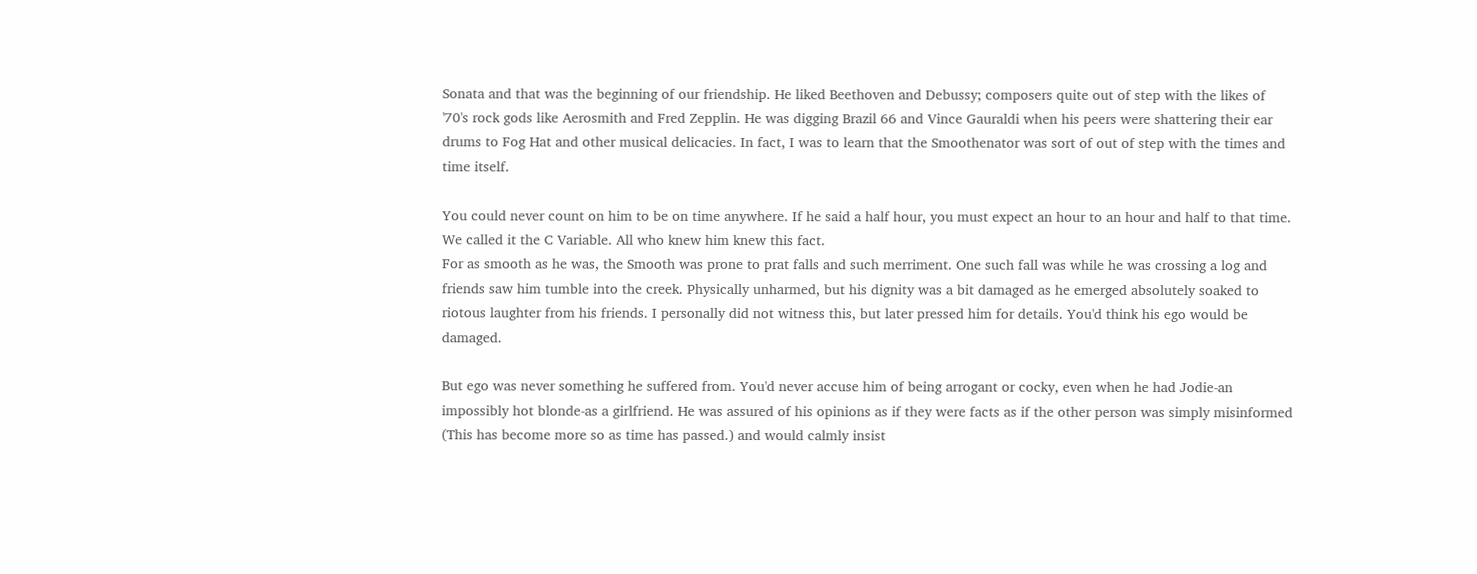Sonata and that was the beginning of our friendship. He liked Beethoven and Debussy; composers quite out of step with the likes of '70's rock gods like Aerosmith and Fred Zepplin. He was digging Brazil 66 and Vince Gauraldi when his peers were shattering their ear drums to Fog Hat and other musical delicacies. In fact, I was to learn that the Smoothenator was sort of out of step with the times and time itself.

You could never count on him to be on time anywhere. If he said a half hour, you must expect an hour to an hour and half to that time. We called it the C Variable. All who knew him knew this fact.
For as smooth as he was, the Smooth was prone to prat falls and such merriment. One such fall was while he was crossing a log and friends saw him tumble into the creek. Physically unharmed, but his dignity was a bit damaged as he emerged absolutely soaked to riotous laughter from his friends. I personally did not witness this, but later pressed him for details. You'd think his ego would be damaged.

But ego was never something he suffered from. You'd never accuse him of being arrogant or cocky, even when he had Jodie-an impossibly hot blonde-as a girlfriend. He was assured of his opinions as if they were facts as if the other person was simply misinformed (This has become more so as time has passed.) and would calmly insist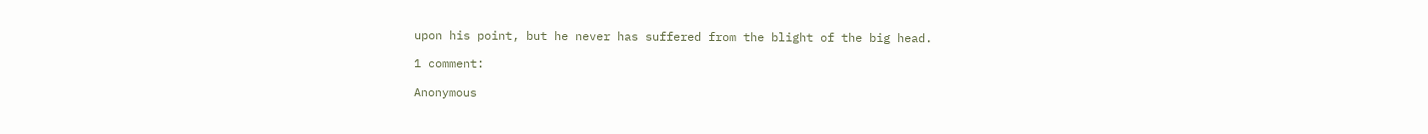upon his point, but he never has suffered from the blight of the big head.

1 comment:

Anonymous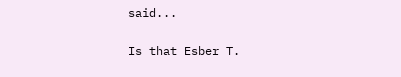said...

Is that Esber T.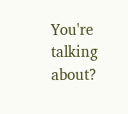You're talking about?